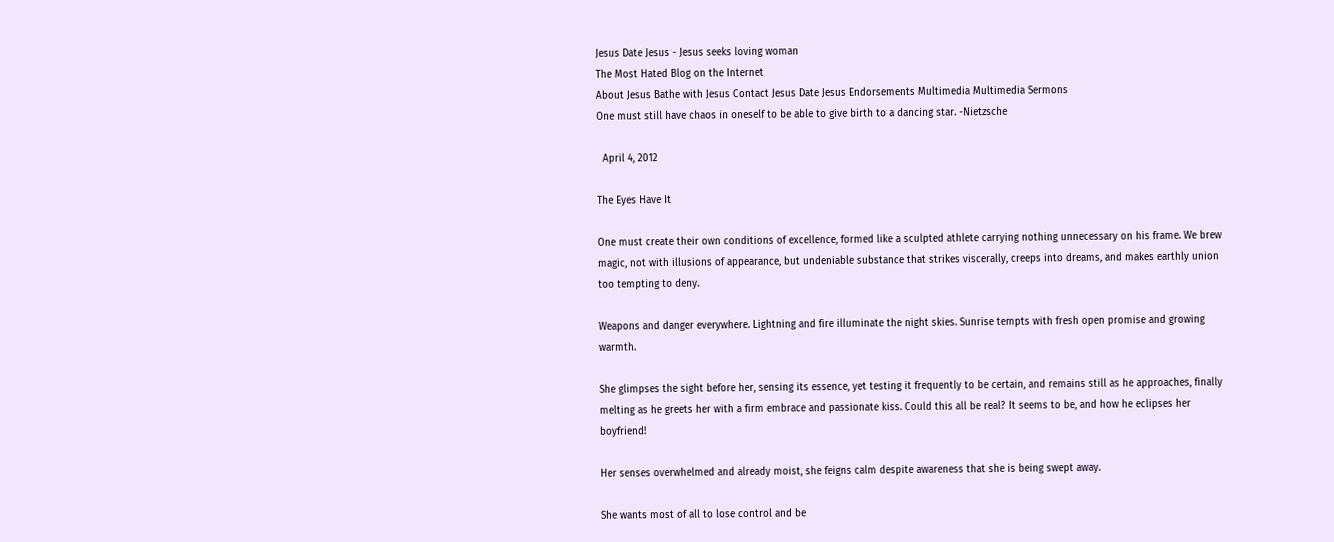Jesus Date Jesus - Jesus seeks loving woman
The Most Hated Blog on the Internet
About Jesus Bathe with Jesus Contact Jesus Date Jesus Endorsements Multimedia Multimedia Sermons
One must still have chaos in oneself to be able to give birth to a dancing star. -Nietzsche

  April 4, 2012

The Eyes Have It

One must create their own conditions of excellence, formed like a sculpted athlete carrying nothing unnecessary on his frame. We brew magic, not with illusions of appearance, but undeniable substance that strikes viscerally, creeps into dreams, and makes earthly union too tempting to deny.

Weapons and danger everywhere. Lightning and fire illuminate the night skies. Sunrise tempts with fresh open promise and growing warmth.

She glimpses the sight before her, sensing its essence, yet testing it frequently to be certain, and remains still as he approaches, finally melting as he greets her with a firm embrace and passionate kiss. Could this all be real? It seems to be, and how he eclipses her boyfriend!

Her senses overwhelmed and already moist, she feigns calm despite awareness that she is being swept away.

She wants most of all to lose control and be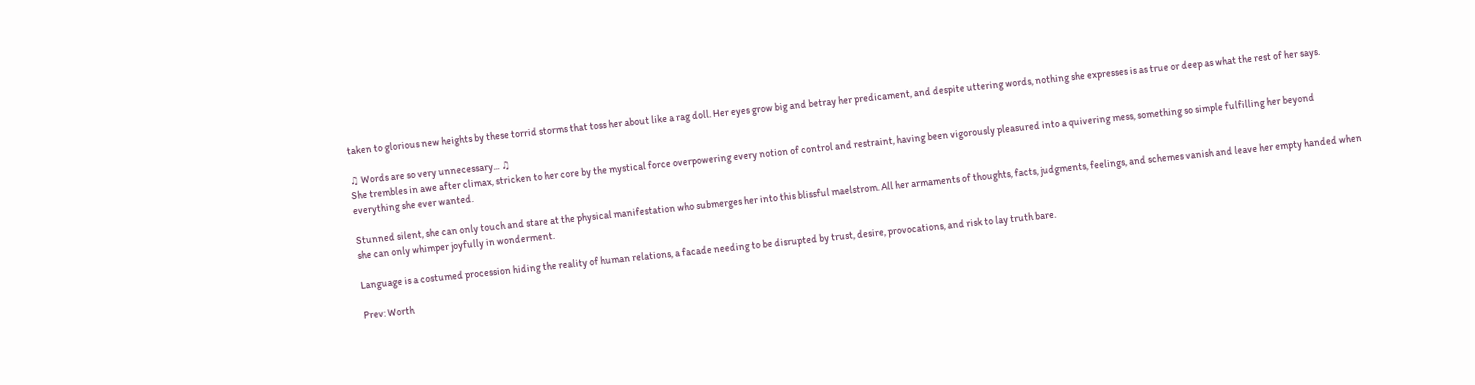taken to glorious new heights by these torrid storms that toss her about like a rag doll. Her eyes grow big and betray her predicament, and despite uttering words, nothing she expresses is as true or deep as what the rest of her says.

♫ Words are so very unnecessary... ♫
She trembles in awe after climax, stricken to her core by the mystical force overpowering every notion of control and restraint, having been vigorously pleasured into a quivering mess, something so simple fulfilling her beyond everything she ever wanted.

Stunned silent, she can only touch and stare at the physical manifestation who submerges her into this blissful maelstrom. All her armaments of thoughts, facts, judgments, feelings, and schemes vanish and leave her empty handed when she can only whimper joyfully in wonderment.

Language is a costumed procession hiding the reality of human relations, a facade needing to be disrupted by trust, desire, provocations, and risk to lay truth bare.

Prev: Worth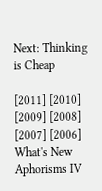Next: Thinking is Cheap

[2011] [2010] [2009] [2008] [2007] [2006]
What's New
Aphorisms IV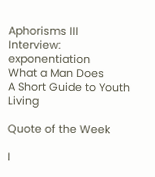Aphorisms III
Interview: exponentiation
What a Man Does
A Short Guide to Youth Living

Quote of the Week

I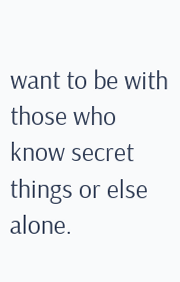want to be with those who know secret things or else alone.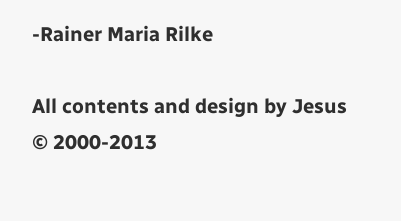-Rainer Maria Rilke

All contents and design by Jesus © 2000-2013